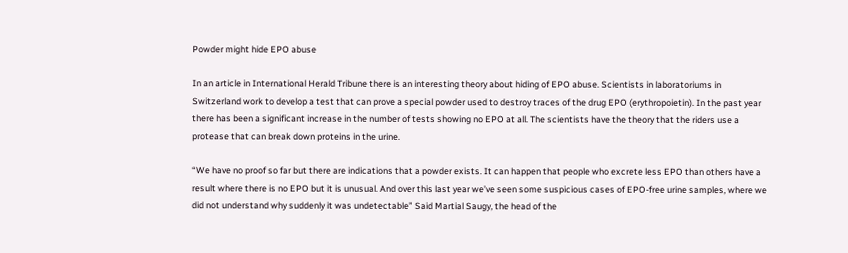Powder might hide EPO abuse

In an article in International Herald Tribune there is an interesting theory about hiding of EPO abuse. Scientists in laboratoriums in Switzerland work to develop a test that can prove a special powder used to destroy traces of the drug EPO (erythropoietin). In the past year there has been a significant increase in the number of tests showing no EPO at all. The scientists have the theory that the riders use a protease that can break down proteins in the urine.

“We have no proof so far but there are indications that a powder exists. It can happen that people who excrete less EPO than others have a result where there is no EPO but it is unusual. And over this last year we’ve seen some suspicious cases of EPO-free urine samples, where we did not understand why suddenly it was undetectable” Said Martial Saugy, the head of the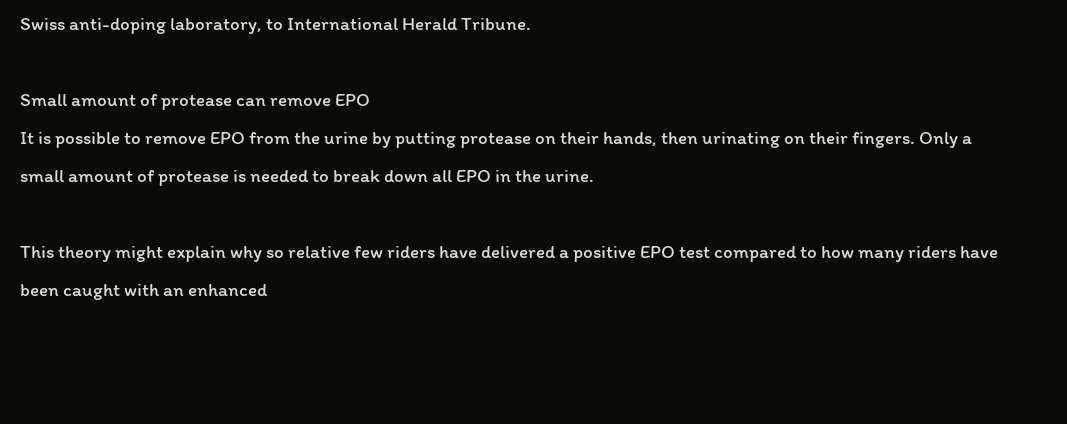Swiss anti-doping laboratory, to International Herald Tribune.

Small amount of protease can remove EPO
It is possible to remove EPO from the urine by putting protease on their hands, then urinating on their fingers. Only a small amount of protease is needed to break down all EPO in the urine.

This theory might explain why so relative few riders have delivered a positive EPO test compared to how many riders have been caught with an enhanced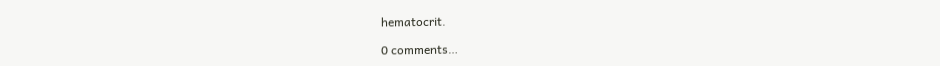hematocrit.

0 comments…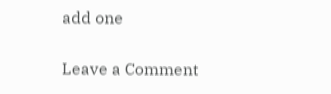add one

Leave a Comment